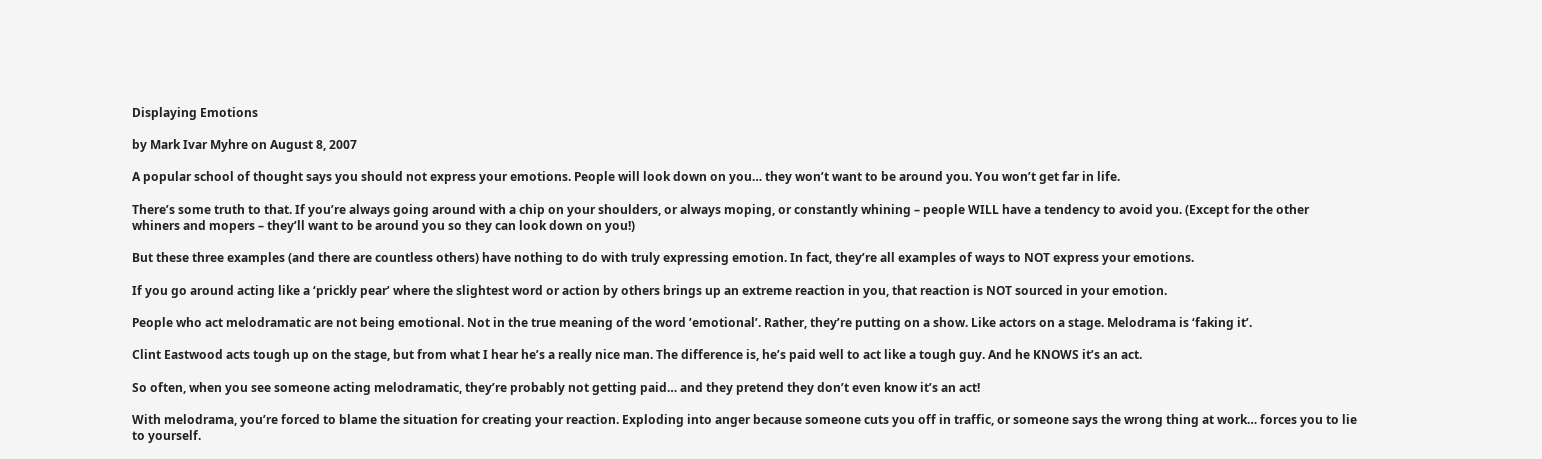Displaying Emotions

by Mark Ivar Myhre on August 8, 2007

A popular school of thought says you should not express your emotions. People will look down on you… they won’t want to be around you. You won’t get far in life.

There’s some truth to that. If you’re always going around with a chip on your shoulders, or always moping, or constantly whining – people WILL have a tendency to avoid you. (Except for the other whiners and mopers – they’ll want to be around you so they can look down on you!)

But these three examples (and there are countless others) have nothing to do with truly expressing emotion. In fact, they’re all examples of ways to NOT express your emotions.

If you go around acting like a ‘prickly pear’ where the slightest word or action by others brings up an extreme reaction in you, that reaction is NOT sourced in your emotion.

People who act melodramatic are not being emotional. Not in the true meaning of the word ’emotional’. Rather, they’re putting on a show. Like actors on a stage. Melodrama is ‘faking it’.

Clint Eastwood acts tough up on the stage, but from what I hear he’s a really nice man. The difference is, he’s paid well to act like a tough guy. And he KNOWS it’s an act.

So often, when you see someone acting melodramatic, they’re probably not getting paid… and they pretend they don’t even know it’s an act!

With melodrama, you’re forced to blame the situation for creating your reaction. Exploding into anger because someone cuts you off in traffic, or someone says the wrong thing at work… forces you to lie to yourself.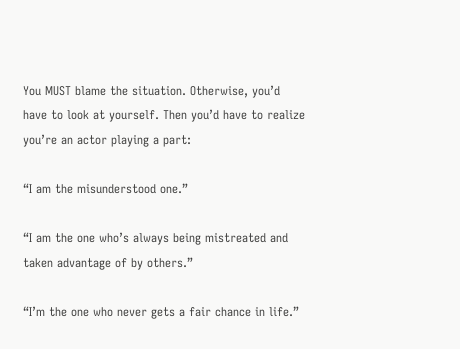You MUST blame the situation. Otherwise, you’d have to look at yourself. Then you’d have to realize you’re an actor playing a part:

“I am the misunderstood one.”

“I am the one who’s always being mistreated and taken advantage of by others.”

“I’m the one who never gets a fair chance in life.”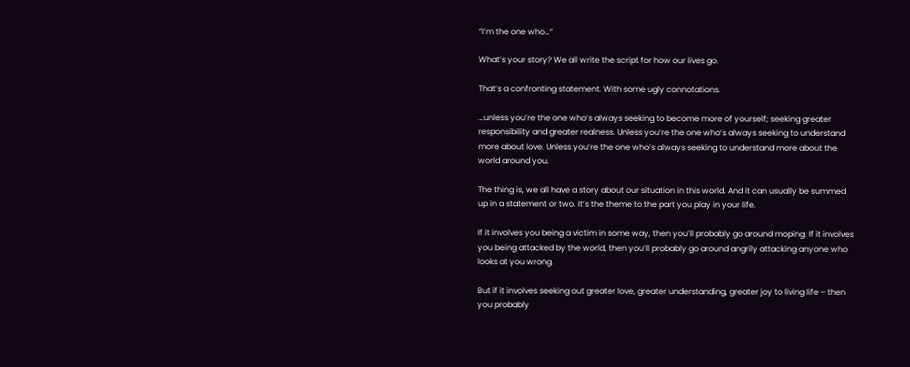“I’m the one who…”

What’s your story? We all write the script for how our lives go.

That’s a confronting statement. With some ugly connotations.

…unless you’re the one who’s always seeking to become more of yourself; seeking greater responsibility and greater realness. Unless you’re the one who’s always seeking to understand more about love. Unless you’re the one who’s always seeking to understand more about the world around you.

The thing is, we all have a story about our situation in this world. And it can usually be summed up in a statement or two. It’s the theme to the part you play in your life.

If it involves you being a victim in some way, then you’ll probably go around moping. If it involves you being attacked by the world, then you’ll probably go around angrily attacking anyone who looks at you wrong.

But if it involves seeking out greater love, greater understanding, greater joy to living life – then you probably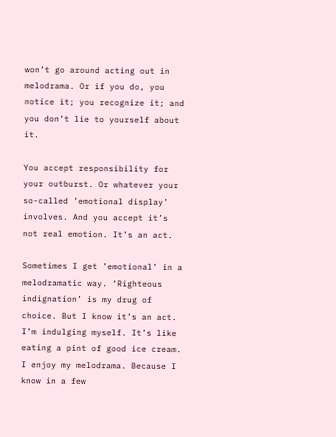won’t go around acting out in melodrama. Or if you do, you notice it; you recognize it; and you don’t lie to yourself about it.

You accept responsibility for your outburst. Or whatever your so-called ’emotional display’ involves. And you accept it’s not real emotion. It’s an act.

Sometimes I get ’emotional’ in a melodramatic way. ‘Righteous indignation’ is my drug of choice. But I know it’s an act. I’m indulging myself. It’s like eating a pint of good ice cream. I enjoy my melodrama. Because I know in a few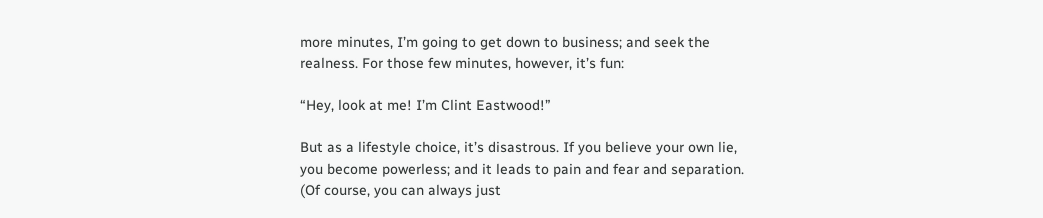more minutes, I’m going to get down to business; and seek the realness. For those few minutes, however, it’s fun:

“Hey, look at me! I’m Clint Eastwood!”

But as a lifestyle choice, it’s disastrous. If you believe your own lie, you become powerless; and it leads to pain and fear and separation. (Of course, you can always just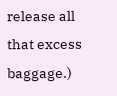release all that excess baggage.)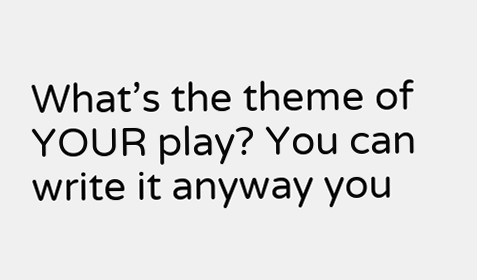What’s the theme of YOUR play? You can write it anyway you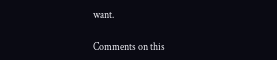want.

Comments on this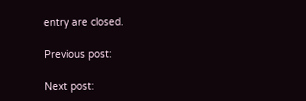entry are closed.

Previous post:

Next post: